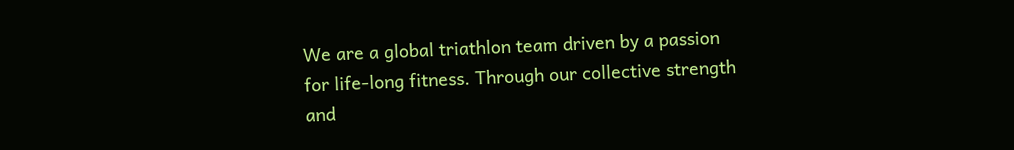We are a global triathlon team driven by a passion for life-long fitness. Through our collective strength and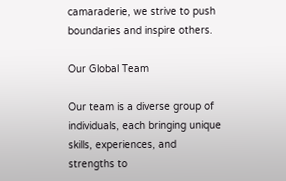camaraderie, we strive to push boundaries and inspire others.

Our Global Team

Our team is a diverse group of individuals, each bringing unique skills, experiences, and strengths to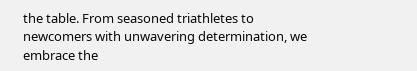the table. From seasoned triathletes to newcomers with unwavering determination, we embrace the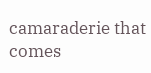camaraderie that comes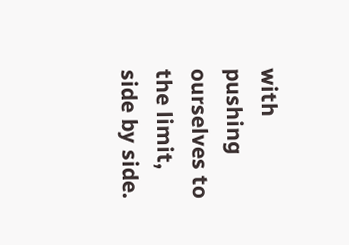with pushing ourselves to the limit, side by side.